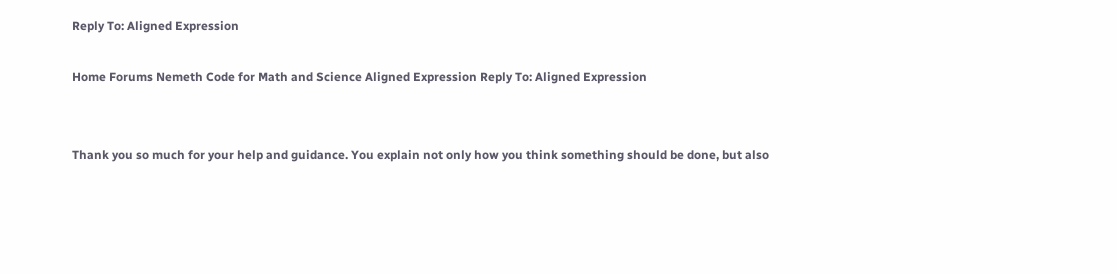Reply To: Aligned Expression

Home Forums Nemeth Code for Math and Science Aligned Expression Reply To: Aligned Expression


Thank you so much for your help and guidance. You explain not only how you think something should be done, but also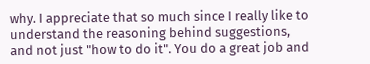why. I appreciate that so much since I really like to understand the reasoning behind suggestions, and not just "how to do it". You do a great job and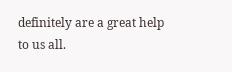definitely are a great help to us all.